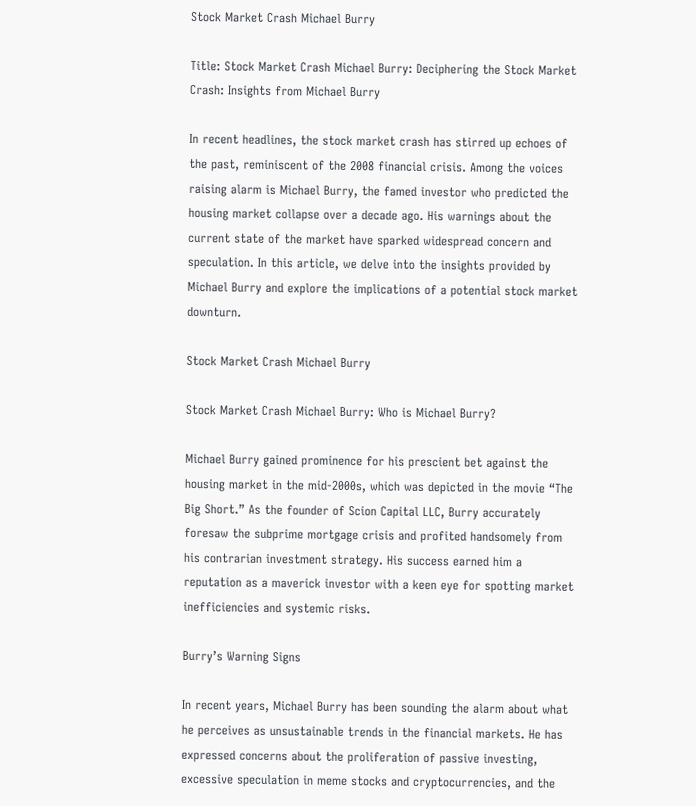Stock Market Crash Michael Burry

Title: Stock Market Crash Michael Burry: Deciphering the Stock Market Crash: Insights from Michael Burry

In recent headlines, the stock market crash has stirred up echoes of the past, reminiscent of the 2008 financial crisis. Among the voices raising alarm is Michael Burry, the famed investor who predicted the housing market collapse over a decade ago. His warnings about the current state of the market have sparked widespread concern and speculation. In this article, we delve into the insights provided by Michael Burry and explore the implications of a potential stock market downturn.

Stock Market Crash Michael Burry

Stock Market Crash Michael Burry: Who is Michael Burry?

Michael Burry gained prominence for his prescient bet against the housing market in the mid-2000s, which was depicted in the movie “The Big Short.” As the founder of Scion Capital LLC, Burry accurately foresaw the subprime mortgage crisis and profited handsomely from his contrarian investment strategy. His success earned him a reputation as a maverick investor with a keen eye for spotting market inefficiencies and systemic risks.

Burry’s Warning Signs

In recent years, Michael Burry has been sounding the alarm about what he perceives as unsustainable trends in the financial markets. He has expressed concerns about the proliferation of passive investing, excessive speculation in meme stocks and cryptocurrencies, and the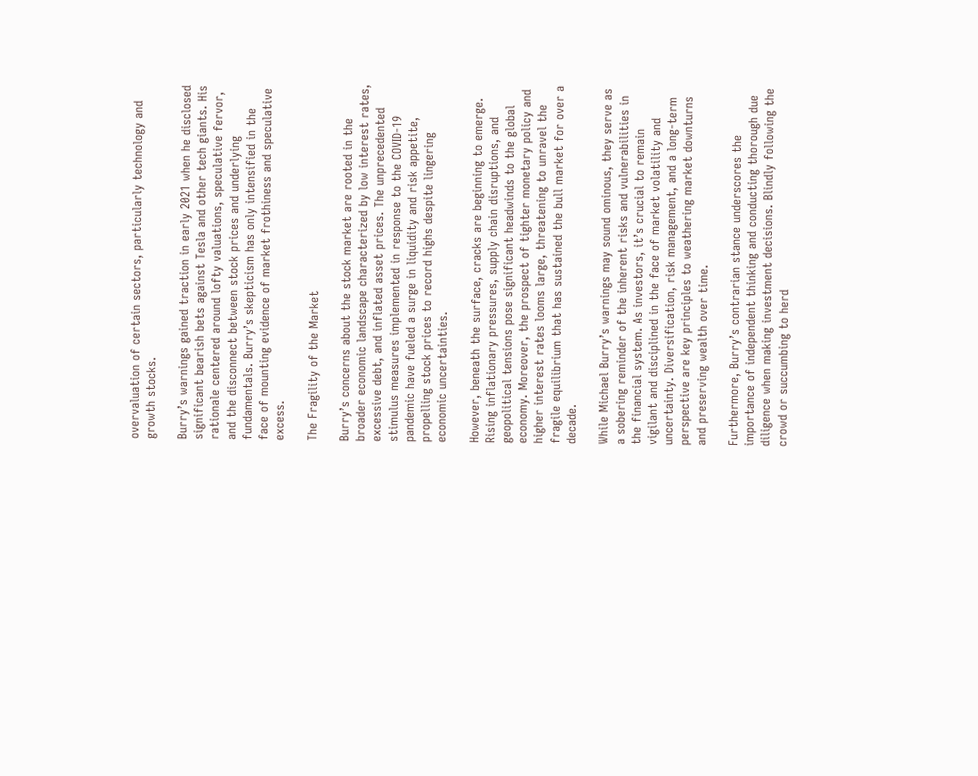overvaluation of certain sectors, particularly technology and growth stocks.

Burry’s warnings gained traction in early 2021 when he disclosed significant bearish bets against Tesla and other tech giants. His rationale centered around lofty valuations, speculative fervor, and the disconnect between stock prices and underlying fundamentals. Burry’s skepticism has only intensified in the face of mounting evidence of market frothiness and speculative excess.

The Fragility of the Market

Burry’s concerns about the stock market are rooted in the broader economic landscape characterized by low interest rates, excessive debt, and inflated asset prices. The unprecedented stimulus measures implemented in response to the COVID-19 pandemic have fueled a surge in liquidity and risk appetite, propelling stock prices to record highs despite lingering economic uncertainties.

However, beneath the surface, cracks are beginning to emerge. Rising inflationary pressures, supply chain disruptions, and geopolitical tensions pose significant headwinds to the global economy. Moreover, the prospect of tighter monetary policy and higher interest rates looms large, threatening to unravel the fragile equilibrium that has sustained the bull market for over a decade.

While Michael Burry’s warnings may sound ominous, they serve as a sobering reminder of the inherent risks and vulnerabilities in the financial system. As investors, it’s crucial to remain vigilant and disciplined in the face of market volatility and uncertainty. Diversification, risk management, and a long-term perspective are key principles to weathering market downturns and preserving wealth over time.

Furthermore, Burry’s contrarian stance underscores the importance of independent thinking and conducting thorough due diligence when making investment decisions. Blindly following the crowd or succumbing to herd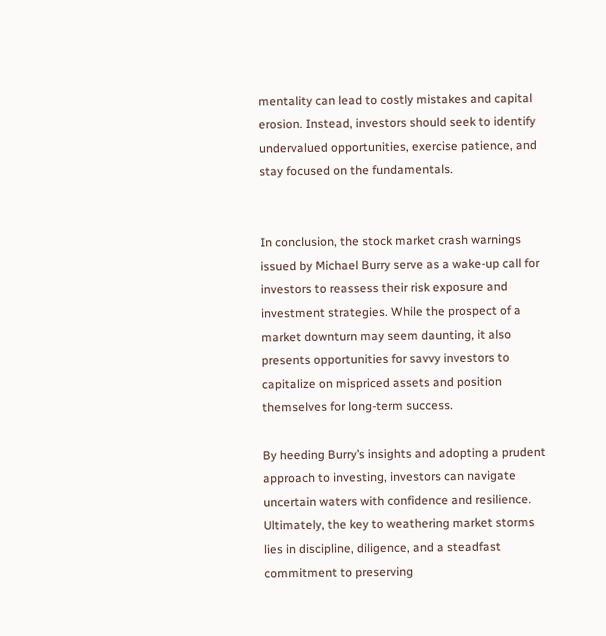mentality can lead to costly mistakes and capital erosion. Instead, investors should seek to identify undervalued opportunities, exercise patience, and stay focused on the fundamentals.


In conclusion, the stock market crash warnings issued by Michael Burry serve as a wake-up call for investors to reassess their risk exposure and investment strategies. While the prospect of a market downturn may seem daunting, it also presents opportunities for savvy investors to capitalize on mispriced assets and position themselves for long-term success.

By heeding Burry’s insights and adopting a prudent approach to investing, investors can navigate uncertain waters with confidence and resilience. Ultimately, the key to weathering market storms lies in discipline, diligence, and a steadfast commitment to preserving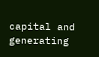capital and generating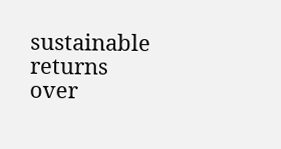sustainable returns over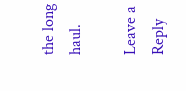the long haul.

Leave a Reply